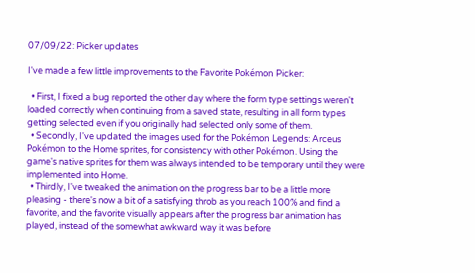07/09/22: Picker updates

I've made a few little improvements to the Favorite Pokémon Picker:

  • First, I fixed a bug reported the other day where the form type settings weren't loaded correctly when continuing from a saved state, resulting in all form types getting selected even if you originally had selected only some of them.
  • Secondly, I've updated the images used for the Pokémon Legends: Arceus Pokémon to the Home sprites, for consistency with other Pokémon. Using the game's native sprites for them was always intended to be temporary until they were implemented into Home.
  • Thirdly, I've tweaked the animation on the progress bar to be a little more pleasing - there's now a bit of a satisfying throb as you reach 100% and find a favorite, and the favorite visually appears after the progress bar animation has played, instead of the somewhat awkward way it was before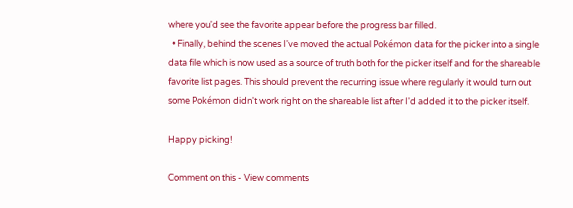where you'd see the favorite appear before the progress bar filled.
  • Finally, behind the scenes I've moved the actual Pokémon data for the picker into a single data file which is now used as a source of truth both for the picker itself and for the shareable favorite list pages. This should prevent the recurring issue where regularly it would turn out some Pokémon didn't work right on the shareable list after I'd added it to the picker itself.

Happy picking!

Comment on this - View comments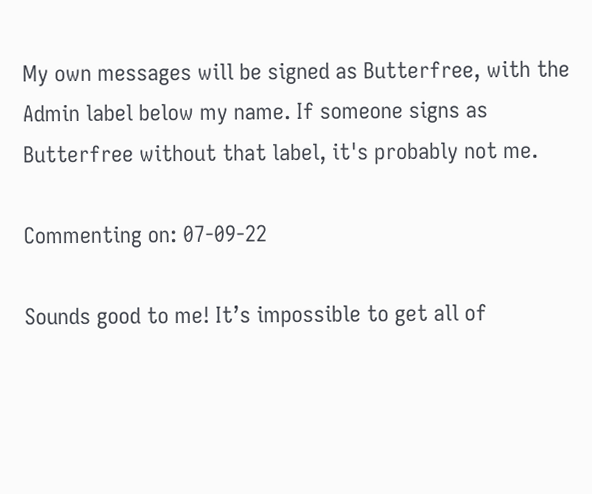My own messages will be signed as Butterfree, with the Admin label below my name. If someone signs as Butterfree without that label, it's probably not me.

Commenting on: 07-09-22

Sounds good to me! It’s impossible to get all of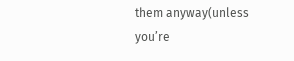them anyway(unless you’re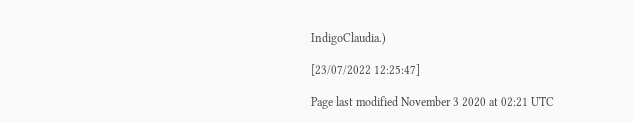IndigoClaudia.)

[23/07/2022 12:25:47]

Page last modified November 3 2020 at 02:21 UTC